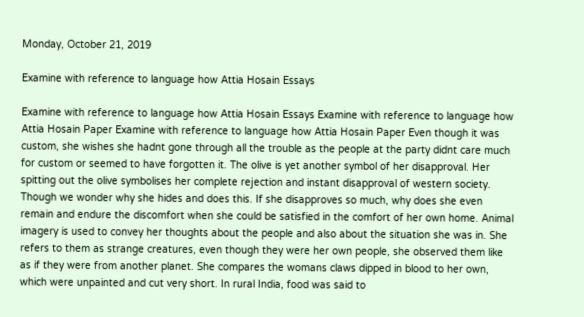Monday, October 21, 2019

Examine with reference to language how Attia Hosain Essays

Examine with reference to language how Attia Hosain Essays Examine with reference to language how Attia Hosain Paper Examine with reference to language how Attia Hosain Paper Even though it was custom, she wishes she hadnt gone through all the trouble as the people at the party didnt care much for custom or seemed to have forgotten it. The olive is yet another symbol of her disapproval. Her spitting out the olive symbolises her complete rejection and instant disapproval of western society. Though we wonder why she hides and does this. If she disapproves so much, why does she even remain and endure the discomfort when she could be satisfied in the comfort of her own home. Animal imagery is used to convey her thoughts about the people and also about the situation she was in. She refers to them as strange creatures, even though they were her own people, she observed them like as if they were from another planet. She compares the womans claws dipped in blood to her own, which were unpainted and cut very short. In rural India, food was said to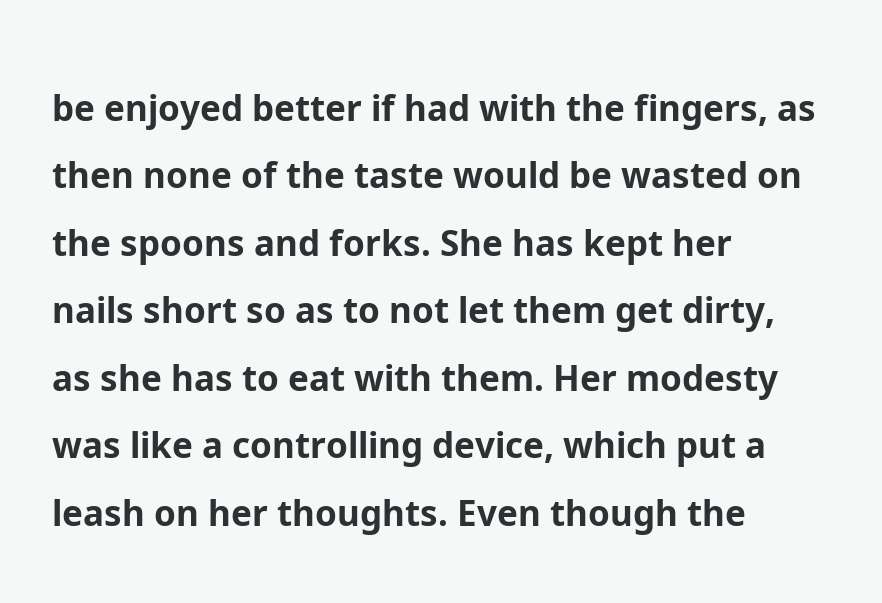be enjoyed better if had with the fingers, as then none of the taste would be wasted on the spoons and forks. She has kept her nails short so as to not let them get dirty, as she has to eat with them. Her modesty was like a controlling device, which put a leash on her thoughts. Even though the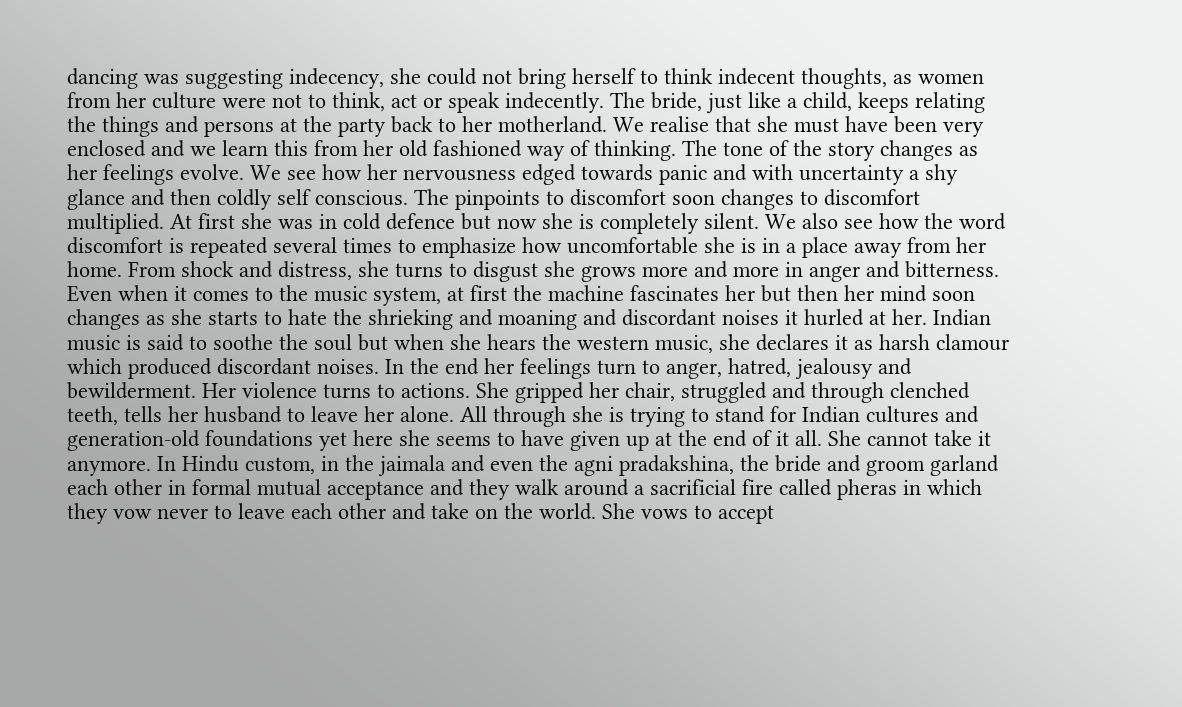dancing was suggesting indecency, she could not bring herself to think indecent thoughts, as women from her culture were not to think, act or speak indecently. The bride, just like a child, keeps relating the things and persons at the party back to her motherland. We realise that she must have been very enclosed and we learn this from her old fashioned way of thinking. The tone of the story changes as her feelings evolve. We see how her nervousness edged towards panic and with uncertainty a shy glance and then coldly self conscious. The pinpoints to discomfort soon changes to discomfort multiplied. At first she was in cold defence but now she is completely silent. We also see how the word discomfort is repeated several times to emphasize how uncomfortable she is in a place away from her home. From shock and distress, she turns to disgust she grows more and more in anger and bitterness. Even when it comes to the music system, at first the machine fascinates her but then her mind soon changes as she starts to hate the shrieking and moaning and discordant noises it hurled at her. Indian music is said to soothe the soul but when she hears the western music, she declares it as harsh clamour which produced discordant noises. In the end her feelings turn to anger, hatred, jealousy and bewilderment. Her violence turns to actions. She gripped her chair, struggled and through clenched teeth, tells her husband to leave her alone. All through she is trying to stand for Indian cultures and generation-old foundations yet here she seems to have given up at the end of it all. She cannot take it anymore. In Hindu custom, in the jaimala and even the agni pradakshina, the bride and groom garland each other in formal mutual acceptance and they walk around a sacrificial fire called pheras in which they vow never to leave each other and take on the world. She vows to accept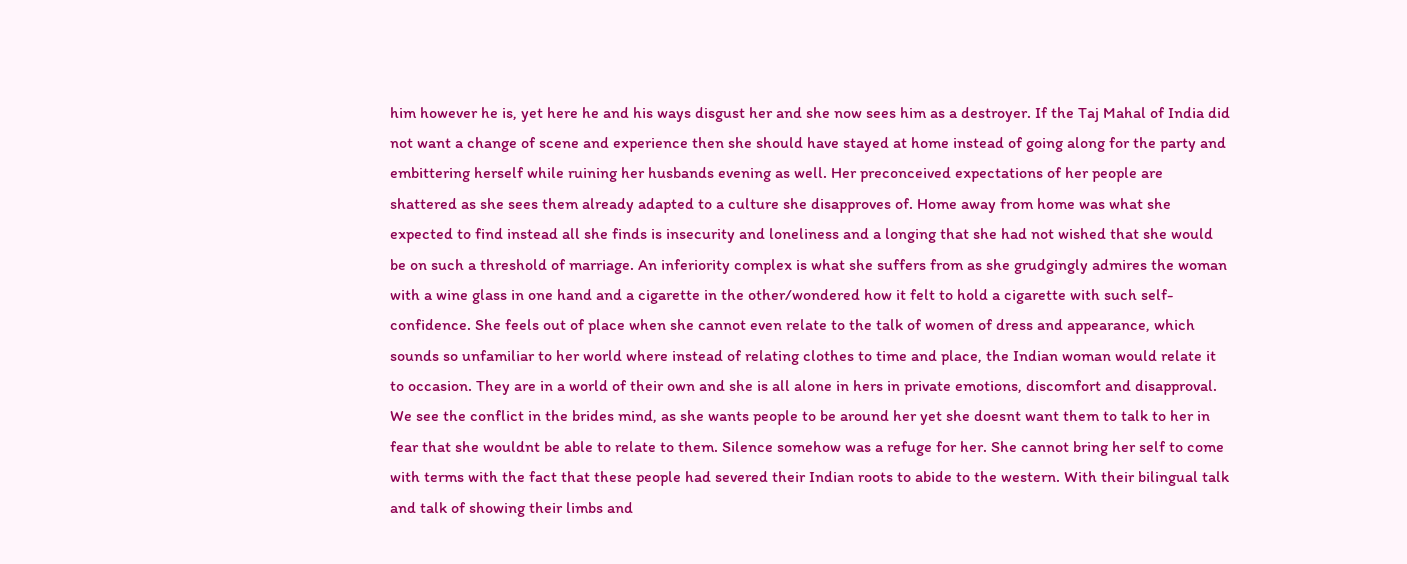him however he is, yet here he and his ways disgust her and she now sees him as a destroyer. If the Taj Mahal of India did not want a change of scene and experience then she should have stayed at home instead of going along for the party and embittering herself while ruining her husbands evening as well. Her preconceived expectations of her people are shattered as she sees them already adapted to a culture she disapproves of. Home away from home was what she expected to find instead all she finds is insecurity and loneliness and a longing that she had not wished that she would be on such a threshold of marriage. An inferiority complex is what she suffers from as she grudgingly admires the woman with a wine glass in one hand and a cigarette in the other/wondered how it felt to hold a cigarette with such self-confidence. She feels out of place when she cannot even relate to the talk of women of dress and appearance, which sounds so unfamiliar to her world where instead of relating clothes to time and place, the Indian woman would relate it to occasion. They are in a world of their own and she is all alone in hers in private emotions, discomfort and disapproval. We see the conflict in the brides mind, as she wants people to be around her yet she doesnt want them to talk to her in fear that she wouldnt be able to relate to them. Silence somehow was a refuge for her. She cannot bring her self to come with terms with the fact that these people had severed their Indian roots to abide to the western. With their bilingual talk and talk of showing their limbs and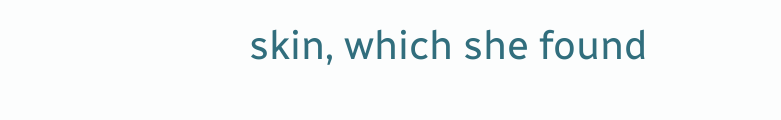skin, which she found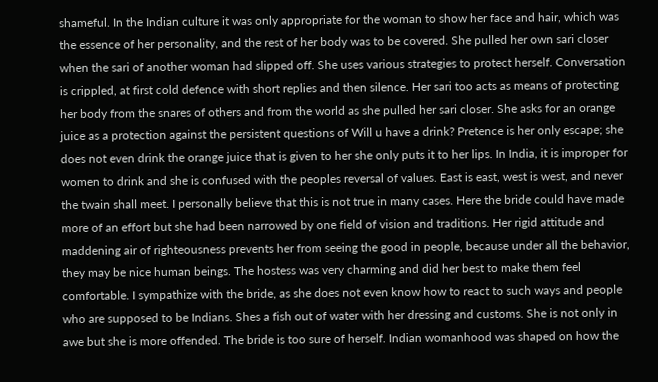shameful. In the Indian culture it was only appropriate for the woman to show her face and hair, which was the essence of her personality, and the rest of her body was to be covered. She pulled her own sari closer when the sari of another woman had slipped off. She uses various strategies to protect herself. Conversation is crippled, at first cold defence with short replies and then silence. Her sari too acts as means of protecting her body from the snares of others and from the world as she pulled her sari closer. She asks for an orange juice as a protection against the persistent questions of Will u have a drink? Pretence is her only escape; she does not even drink the orange juice that is given to her she only puts it to her lips. In India, it is improper for women to drink and she is confused with the peoples reversal of values. East is east, west is west, and never the twain shall meet. I personally believe that this is not true in many cases. Here the bride could have made more of an effort but she had been narrowed by one field of vision and traditions. Her rigid attitude and maddening air of righteousness prevents her from seeing the good in people, because under all the behavior, they may be nice human beings. The hostess was very charming and did her best to make them feel comfortable. I sympathize with the bride, as she does not even know how to react to such ways and people who are supposed to be Indians. Shes a fish out of water with her dressing and customs. She is not only in awe but she is more offended. The bride is too sure of herself. Indian womanhood was shaped on how the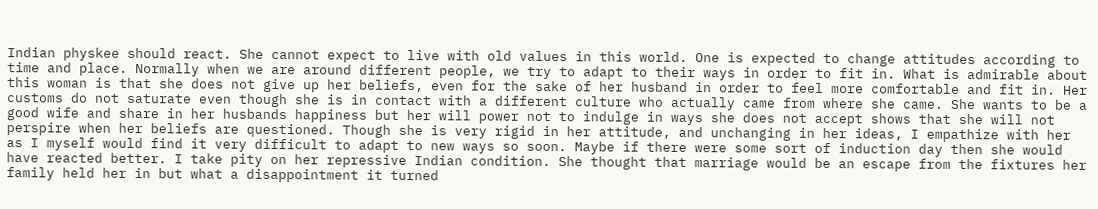Indian physkee should react. She cannot expect to live with old values in this world. One is expected to change attitudes according to time and place. Normally when we are around different people, we try to adapt to their ways in order to fit in. What is admirable about this woman is that she does not give up her beliefs, even for the sake of her husband in order to feel more comfortable and fit in. Her customs do not saturate even though she is in contact with a different culture who actually came from where she came. She wants to be a good wife and share in her husbands happiness but her will power not to indulge in ways she does not accept shows that she will not perspire when her beliefs are questioned. Though she is very rigid in her attitude, and unchanging in her ideas, I empathize with her as I myself would find it very difficult to adapt to new ways so soon. Maybe if there were some sort of induction day then she would have reacted better. I take pity on her repressive Indian condition. She thought that marriage would be an escape from the fixtures her family held her in but what a disappointment it turned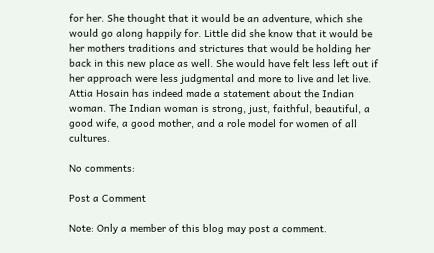for her. She thought that it would be an adventure, which she would go along happily for. Little did she know that it would be her mothers traditions and strictures that would be holding her back in this new place as well. She would have felt less left out if her approach were less judgmental and more to live and let live. Attia Hosain has indeed made a statement about the Indian woman. The Indian woman is strong, just, faithful, beautiful, a good wife, a good mother, and a role model for women of all cultures.

No comments:

Post a Comment

Note: Only a member of this blog may post a comment.